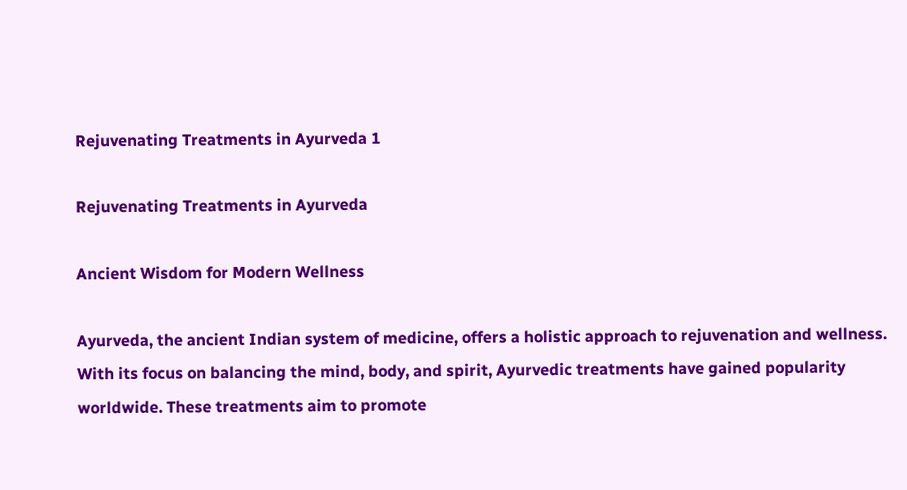Rejuvenating Treatments in Ayurveda 1

Rejuvenating Treatments in Ayurveda

Ancient Wisdom for Modern Wellness

Ayurveda, the ancient Indian system of medicine, offers a holistic approach to rejuvenation and wellness. With its focus on balancing the mind, body, and spirit, Ayurvedic treatments have gained popularity worldwide. These treatments aim to promote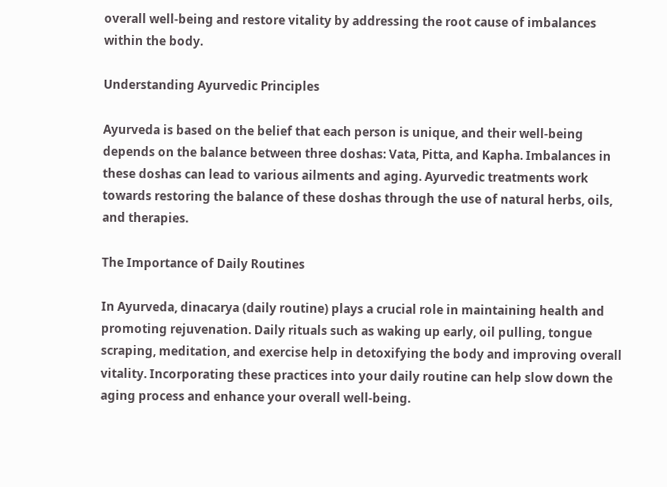overall well-being and restore vitality by addressing the root cause of imbalances within the body.

Understanding Ayurvedic Principles

Ayurveda is based on the belief that each person is unique, and their well-being depends on the balance between three doshas: Vata, Pitta, and Kapha. Imbalances in these doshas can lead to various ailments and aging. Ayurvedic treatments work towards restoring the balance of these doshas through the use of natural herbs, oils, and therapies.

The Importance of Daily Routines

In Ayurveda, dinacarya (daily routine) plays a crucial role in maintaining health and promoting rejuvenation. Daily rituals such as waking up early, oil pulling, tongue scraping, meditation, and exercise help in detoxifying the body and improving overall vitality. Incorporating these practices into your daily routine can help slow down the aging process and enhance your overall well-being.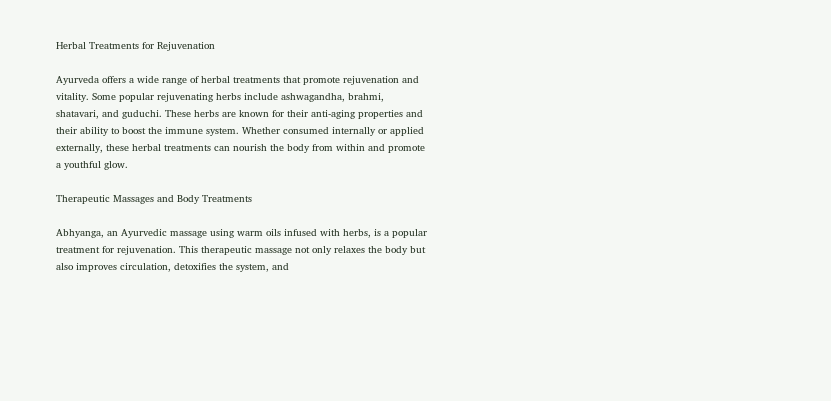Herbal Treatments for Rejuvenation

Ayurveda offers a wide range of herbal treatments that promote rejuvenation and vitality. Some popular rejuvenating herbs include ashwagandha, brahmi, shatavari, and guduchi. These herbs are known for their anti-aging properties and their ability to boost the immune system. Whether consumed internally or applied externally, these herbal treatments can nourish the body from within and promote a youthful glow.

Therapeutic Massages and Body Treatments

Abhyanga, an Ayurvedic massage using warm oils infused with herbs, is a popular treatment for rejuvenation. This therapeutic massage not only relaxes the body but also improves circulation, detoxifies the system, and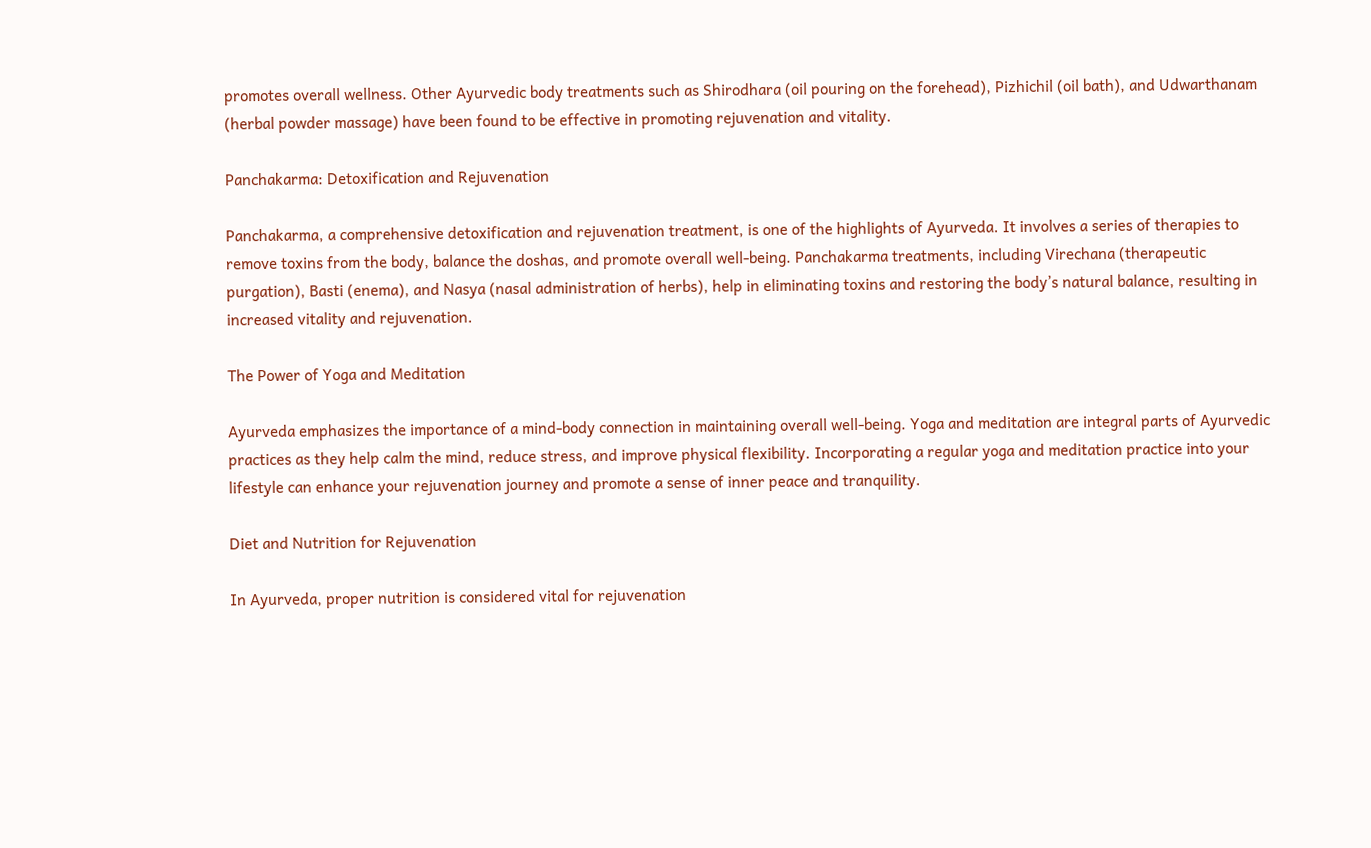promotes overall wellness. Other Ayurvedic body treatments such as Shirodhara (oil pouring on the forehead), Pizhichil (oil bath), and Udwarthanam (herbal powder massage) have been found to be effective in promoting rejuvenation and vitality.

Panchakarma: Detoxification and Rejuvenation

Panchakarma, a comprehensive detoxification and rejuvenation treatment, is one of the highlights of Ayurveda. It involves a series of therapies to remove toxins from the body, balance the doshas, and promote overall well-being. Panchakarma treatments, including Virechana (therapeutic purgation), Basti (enema), and Nasya (nasal administration of herbs), help in eliminating toxins and restoring the body’s natural balance, resulting in increased vitality and rejuvenation.

The Power of Yoga and Meditation

Ayurveda emphasizes the importance of a mind-body connection in maintaining overall well-being. Yoga and meditation are integral parts of Ayurvedic practices as they help calm the mind, reduce stress, and improve physical flexibility. Incorporating a regular yoga and meditation practice into your lifestyle can enhance your rejuvenation journey and promote a sense of inner peace and tranquility.

Diet and Nutrition for Rejuvenation

In Ayurveda, proper nutrition is considered vital for rejuvenation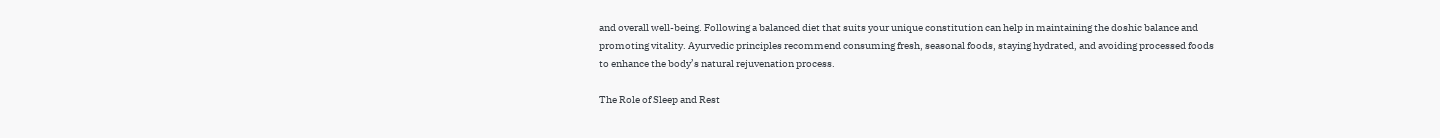and overall well-being. Following a balanced diet that suits your unique constitution can help in maintaining the doshic balance and promoting vitality. Ayurvedic principles recommend consuming fresh, seasonal foods, staying hydrated, and avoiding processed foods to enhance the body’s natural rejuvenation process.

The Role of Sleep and Rest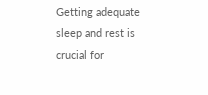Getting adequate sleep and rest is crucial for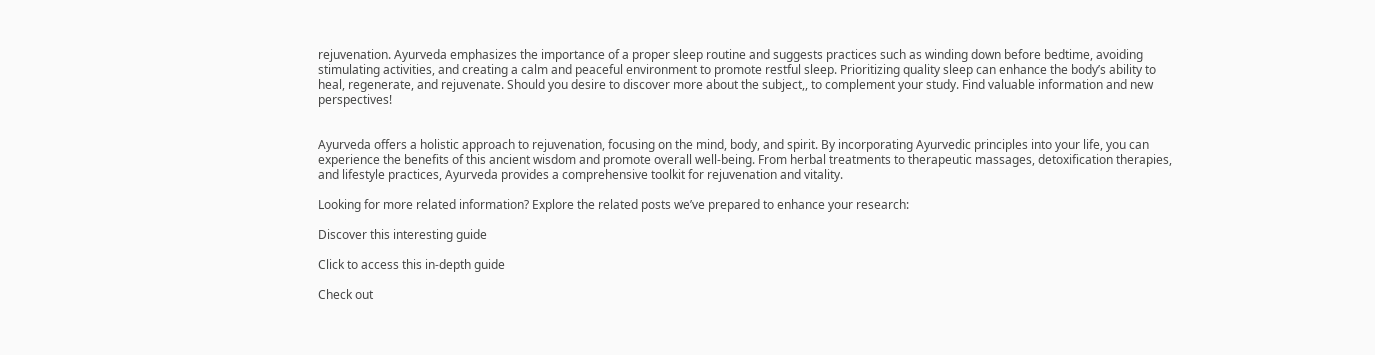rejuvenation. Ayurveda emphasizes the importance of a proper sleep routine and suggests practices such as winding down before bedtime, avoiding stimulating activities, and creating a calm and peaceful environment to promote restful sleep. Prioritizing quality sleep can enhance the body’s ability to heal, regenerate, and rejuvenate. Should you desire to discover more about the subject,, to complement your study. Find valuable information and new perspectives!


Ayurveda offers a holistic approach to rejuvenation, focusing on the mind, body, and spirit. By incorporating Ayurvedic principles into your life, you can experience the benefits of this ancient wisdom and promote overall well-being. From herbal treatments to therapeutic massages, detoxification therapies, and lifestyle practices, Ayurveda provides a comprehensive toolkit for rejuvenation and vitality.

Looking for more related information? Explore the related posts we’ve prepared to enhance your research:

Discover this interesting guide

Click to access this in-depth guide

Check out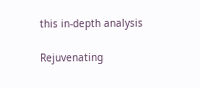this in-depth analysis

Rejuvenating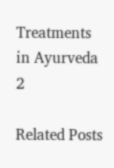Treatments in Ayurveda 2

Related Posts